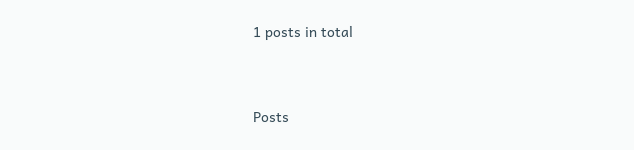1 posts in total


Posts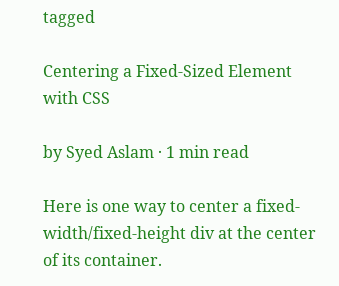tagged

Centering a Fixed-Sized Element with CSS

by Syed Aslam · 1 min read

Here is one way to center a fixed-width/fixed-height div at the center of its container.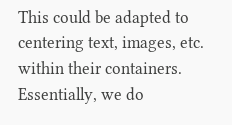This could be adapted to centering text, images, etc. within their containers. Essentially, we do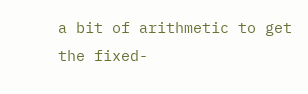a bit of arithmetic to get the fixed-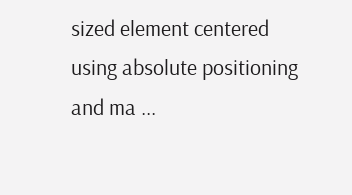sized element centered using absolute positioning and ma ...